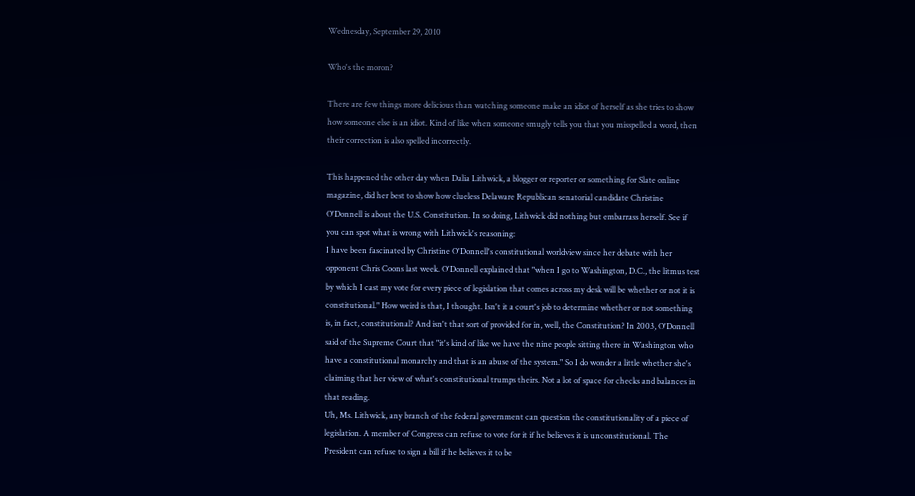Wednesday, September 29, 2010

Who's the moron?

There are few things more delicious than watching someone make an idiot of herself as she tries to show how someone else is an idiot. Kind of like when someone smugly tells you that you misspelled a word, then their correction is also spelled incorrectly.

This happened the other day when Dalia Lithwick, a blogger or reporter or something for Slate online magazine, did her best to show how clueless Delaware Republican senatorial candidate Christine O'Donnell is about the U.S. Constitution. In so doing, Lithwick did nothing but embarrass herself. See if you can spot what is wrong with Lithwick's reasoning:
I have been fascinated by Christine O'Donnell's constitutional worldview since her debate with her opponent Chris Coons last week. O'Donnell explained that "when I go to Washington, D.C., the litmus test by which I cast my vote for every piece of legislation that comes across my desk will be whether or not it is constitutional." How weird is that, I thought. Isn't it a court's job to determine whether or not something is, in fact, constitutional? And isn't that sort of provided for in, well, the Constitution? In 2003, O'Donnell said of the Supreme Court that "it's kind of like we have the nine people sitting there in Washington who have a constitutional monarchy and that is an abuse of the system." So I do wonder a little whether she's claiming that her view of what's constitutional trumps theirs. Not a lot of space for checks and balances in that reading.
Uh, Ms. Lithwick, any branch of the federal government can question the constitutionality of a piece of legislation. A member of Congress can refuse to vote for it if he believes it is unconstitutional. The President can refuse to sign a bill if he believes it to be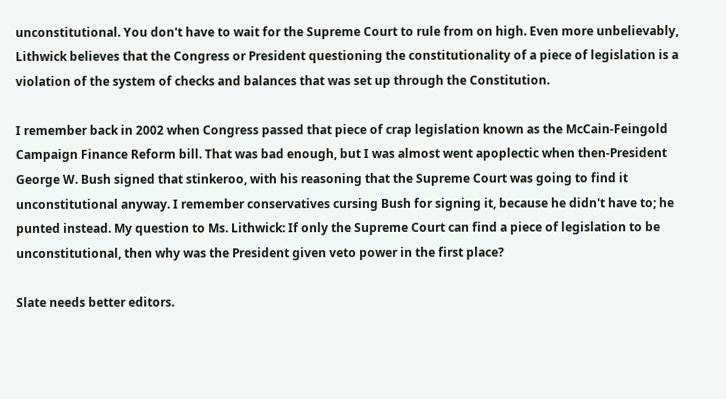unconstitutional. You don't have to wait for the Supreme Court to rule from on high. Even more unbelievably, Lithwick believes that the Congress or President questioning the constitutionality of a piece of legislation is a violation of the system of checks and balances that was set up through the Constitution.

I remember back in 2002 when Congress passed that piece of crap legislation known as the McCain-Feingold Campaign Finance Reform bill. That was bad enough, but I was almost went apoplectic when then-President George W. Bush signed that stinkeroo, with his reasoning that the Supreme Court was going to find it unconstitutional anyway. I remember conservatives cursing Bush for signing it, because he didn't have to; he punted instead. My question to Ms. Lithwick: If only the Supreme Court can find a piece of legislation to be unconstitutional, then why was the President given veto power in the first place?

Slate needs better editors.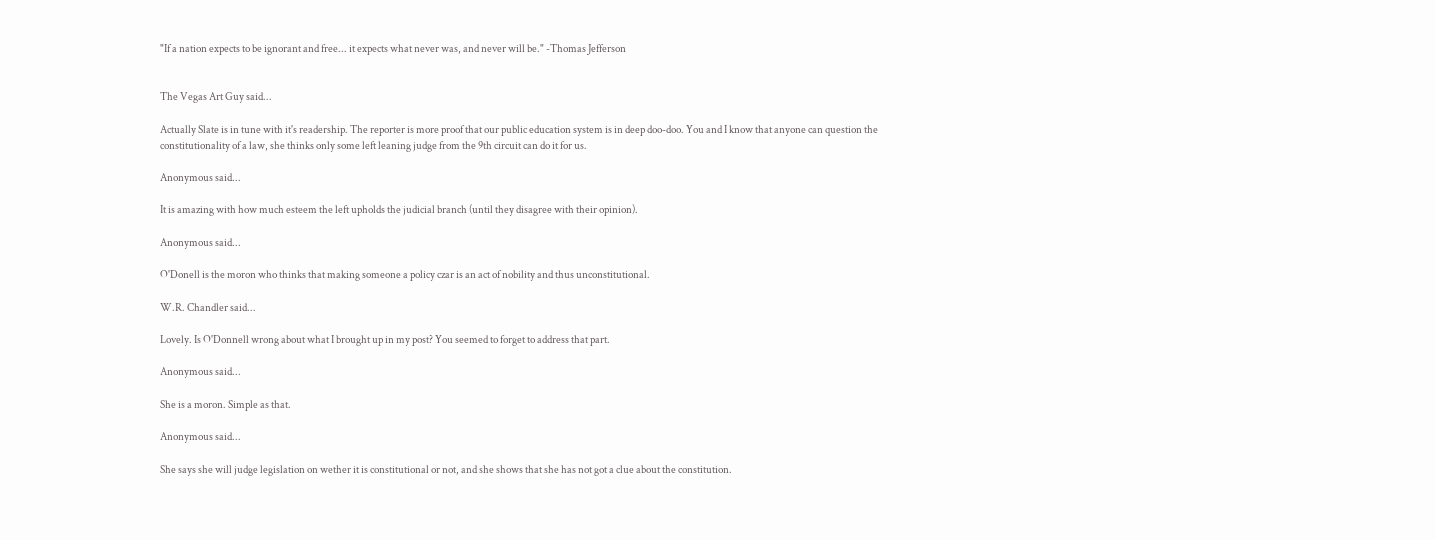"If a nation expects to be ignorant and free... it expects what never was, and never will be." -Thomas Jefferson


The Vegas Art Guy said...

Actually Slate is in tune with it's readership. The reporter is more proof that our public education system is in deep doo-doo. You and I know that anyone can question the constitutionality of a law, she thinks only some left leaning judge from the 9th circuit can do it for us.

Anonymous said...

It is amazing with how much esteem the left upholds the judicial branch (until they disagree with their opinion).

Anonymous said...

O'Donell is the moron who thinks that making someone a policy czar is an act of nobility and thus unconstitutional.

W.R. Chandler said...

Lovely. Is O'Donnell wrong about what I brought up in my post? You seemed to forget to address that part.

Anonymous said...

She is a moron. Simple as that.

Anonymous said...

She says she will judge legislation on wether it is constitutional or not, and she shows that she has not got a clue about the constitution.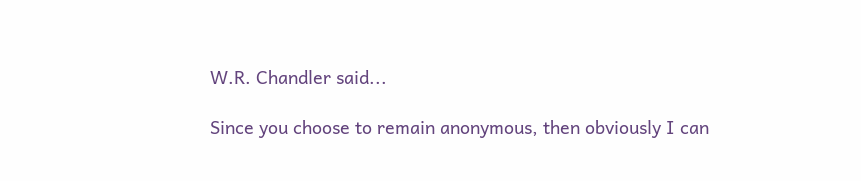W.R. Chandler said...

Since you choose to remain anonymous, then obviously I can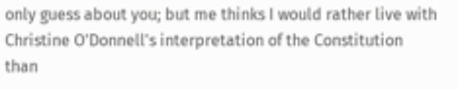only guess about you; but me thinks I would rather live with Christine O'Donnell's interpretation of the Constitution than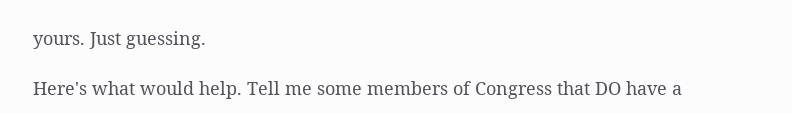yours. Just guessing.

Here's what would help. Tell me some members of Congress that DO have a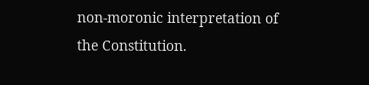non-moronic interpretation of the Constitution.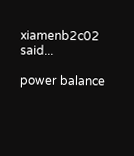xiamenb2c02 said...

power balance